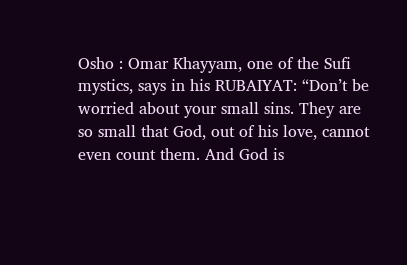Osho : Omar Khayyam, one of the Sufi mystics, says in his RUBAIYAT: “Don’t be worried about your small sins. They are so small that God, out of his love, cannot even count them. And God is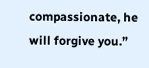compassionate, he will forgive you.”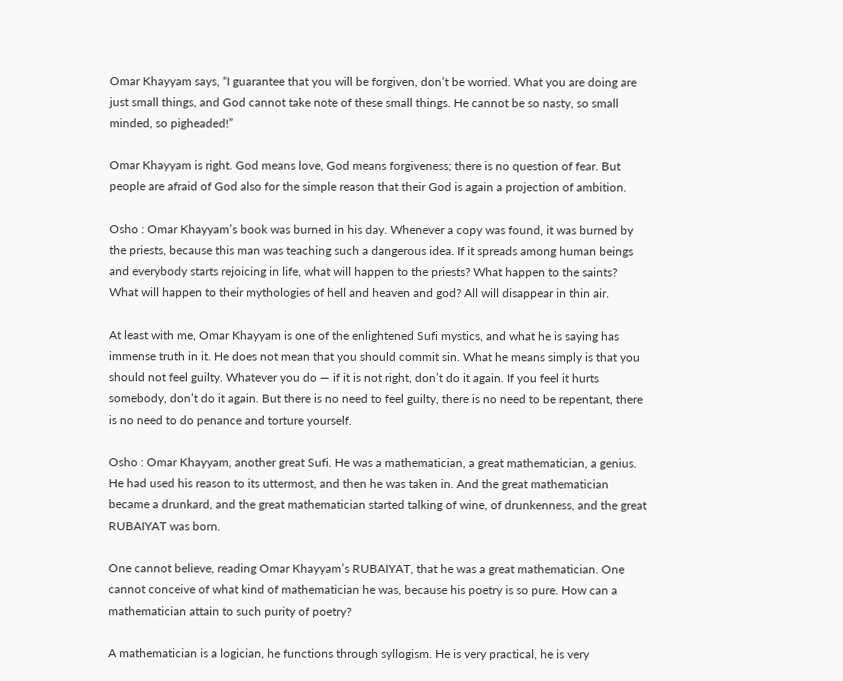Omar Khayyam says, “I guarantee that you will be forgiven, don’t be worried. What you are doing are just small things, and God cannot take note of these small things. He cannot be so nasty, so small minded, so pigheaded!”

Omar Khayyam is right. God means love, God means forgiveness; there is no question of fear. But people are afraid of God also for the simple reason that their God is again a projection of ambition.

Osho : Omar Khayyam’s book was burned in his day. Whenever a copy was found, it was burned by the priests, because this man was teaching such a dangerous idea. If it spreads among human beings and everybody starts rejoicing in life, what will happen to the priests? What happen to the saints? What will happen to their mythologies of hell and heaven and god? All will disappear in thin air.

At least with me, Omar Khayyam is one of the enlightened Sufi mystics, and what he is saying has immense truth in it. He does not mean that you should commit sin. What he means simply is that you should not feel guilty. Whatever you do — if it is not right, don’t do it again. If you feel it hurts somebody, don’t do it again. But there is no need to feel guilty, there is no need to be repentant, there is no need to do penance and torture yourself.

Osho : Omar Khayyam, another great Sufi. He was a mathematician, a great mathematician, a genius. He had used his reason to its uttermost, and then he was taken in. And the great mathematician became a drunkard, and the great mathematician started talking of wine, of drunkenness, and the great RUBAIYAT was born.

One cannot believe, reading Omar Khayyam’s RUBAIYAT, that he was a great mathematician. One cannot conceive of what kind of mathematician he was, because his poetry is so pure. How can a mathematician attain to such purity of poetry?

A mathematician is a logician, he functions through syllogism. He is very practical, he is very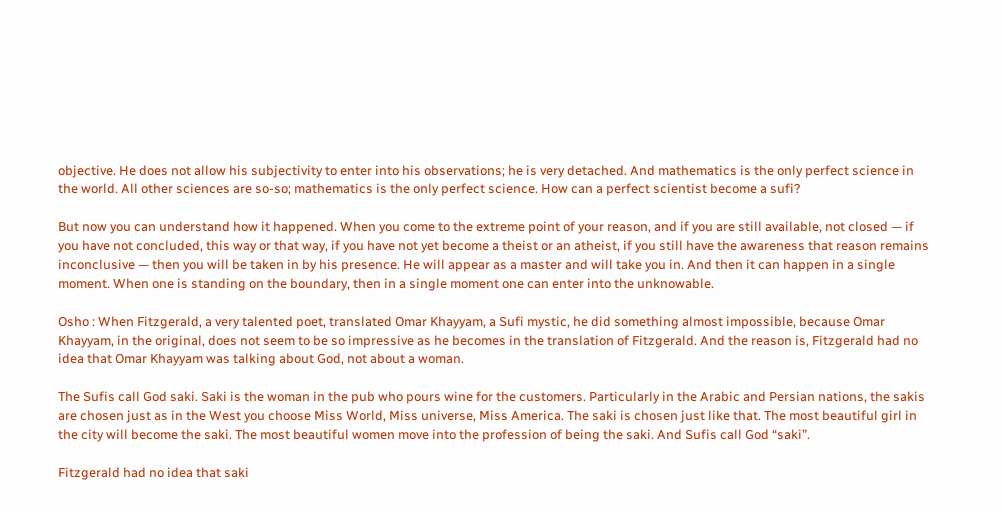objective. He does not allow his subjectivity to enter into his observations; he is very detached. And mathematics is the only perfect science in the world. All other sciences are so-so; mathematics is the only perfect science. How can a perfect scientist become a sufi?

But now you can understand how it happened. When you come to the extreme point of your reason, and if you are still available, not closed — if you have not concluded, this way or that way, if you have not yet become a theist or an atheist, if you still have the awareness that reason remains inconclusive — then you will be taken in by his presence. He will appear as a master and will take you in. And then it can happen in a single moment. When one is standing on the boundary, then in a single moment one can enter into the unknowable.

Osho : When Fitzgerald, a very talented poet, translated Omar Khayyam, a Sufi mystic, he did something almost impossible, because Omar Khayyam, in the original, does not seem to be so impressive as he becomes in the translation of Fitzgerald. And the reason is, Fitzgerald had no idea that Omar Khayyam was talking about God, not about a woman.

The Sufis call God saki. Saki is the woman in the pub who pours wine for the customers. Particularly in the Arabic and Persian nations, the sakis are chosen just as in the West you choose Miss World, Miss universe, Miss America. The saki is chosen just like that. The most beautiful girl in the city will become the saki. The most beautiful women move into the profession of being the saki. And Sufis call God “saki”.

Fitzgerald had no idea that saki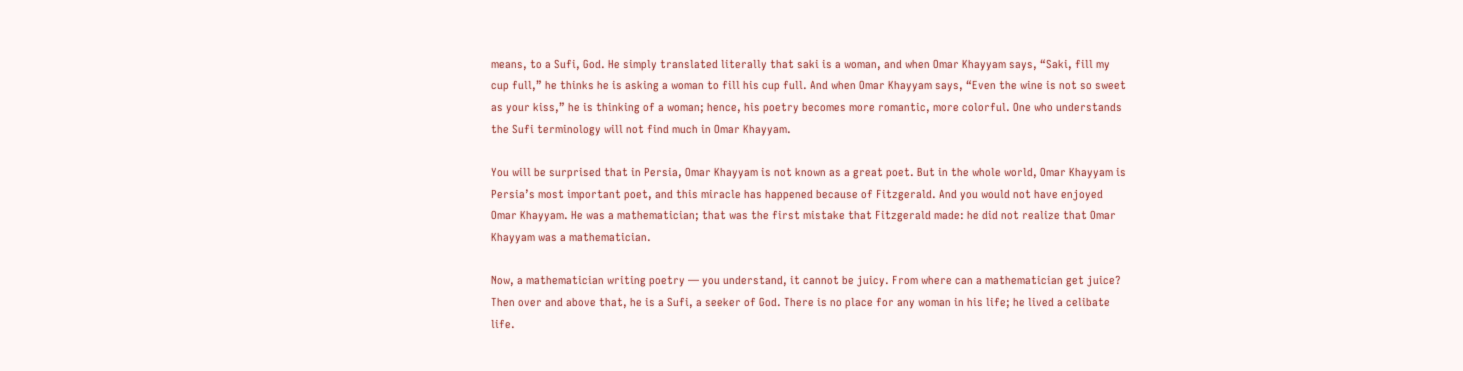means, to a Sufi, God. He simply translated literally that saki is a woman, and when Omar Khayyam says, “Saki, fill my cup full,” he thinks he is asking a woman to fill his cup full. And when Omar Khayyam says, “Even the wine is not so sweet as your kiss,” he is thinking of a woman; hence, his poetry becomes more romantic, more colorful. One who understands the Sufi terminology will not find much in Omar Khayyam.

You will be surprised that in Persia, Omar Khayyam is not known as a great poet. But in the whole world, Omar Khayyam is Persia’s most important poet, and this miracle has happened because of Fitzgerald. And you would not have enjoyed Omar Khayyam. He was a mathematician; that was the first mistake that Fitzgerald made: he did not realize that Omar Khayyam was a mathematician.

Now, a mathematician writing poetry — you understand, it cannot be juicy. From where can a mathematician get juice? Then over and above that, he is a Sufi, a seeker of God. There is no place for any woman in his life; he lived a celibate life.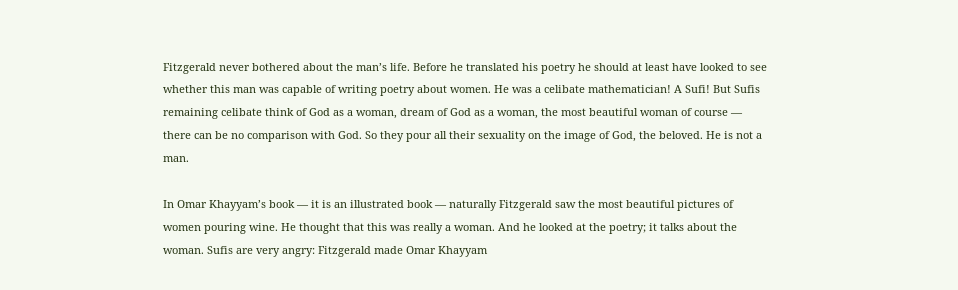Fitzgerald never bothered about the man’s life. Before he translated his poetry he should at least have looked to see whether this man was capable of writing poetry about women. He was a celibate mathematician! A Sufi! But Sufis remaining celibate think of God as a woman, dream of God as a woman, the most beautiful woman of course — there can be no comparison with God. So they pour all their sexuality on the image of God, the beloved. He is not a man.

In Omar Khayyam’s book — it is an illustrated book — naturally Fitzgerald saw the most beautiful pictures of women pouring wine. He thought that this was really a woman. And he looked at the poetry; it talks about the woman. Sufis are very angry: Fitzgerald made Omar Khayyam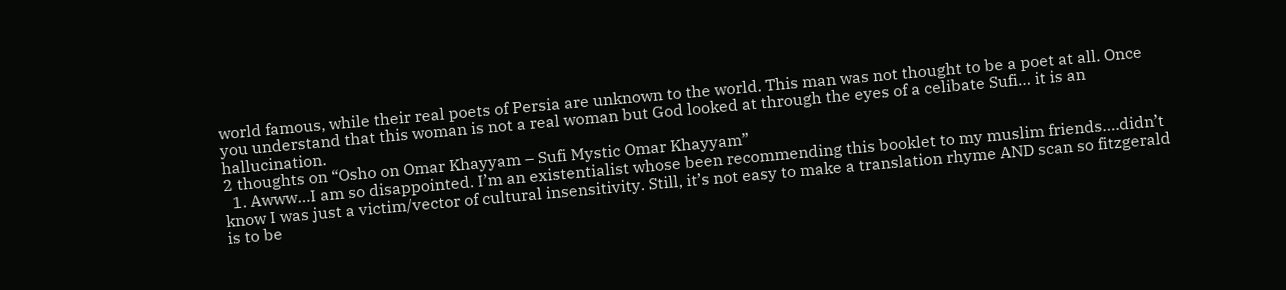world famous, while their real poets of Persia are unknown to the world. This man was not thought to be a poet at all. Once you understand that this woman is not a real woman but God looked at through the eyes of a celibate Sufi… it is an hallucination.
2 thoughts on “Osho on Omar Khayyam – Sufi Mystic Omar Khayyam”
  1. Awww…I am so disappointed. I’m an existentialist whose been recommending this booklet to my muslim friends….didn’t know I was just a victim/vector of cultural insensitivity. Still, it’s not easy to make a translation rhyme AND scan so fitzgerald is to be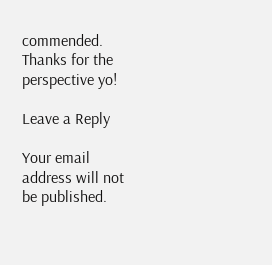commended. Thanks for the perspective yo!

Leave a Reply

Your email address will not be published.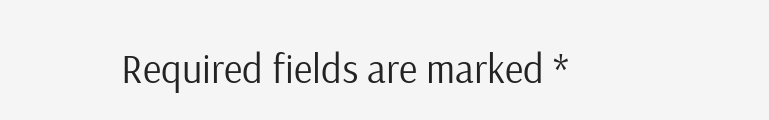Required fields are marked *